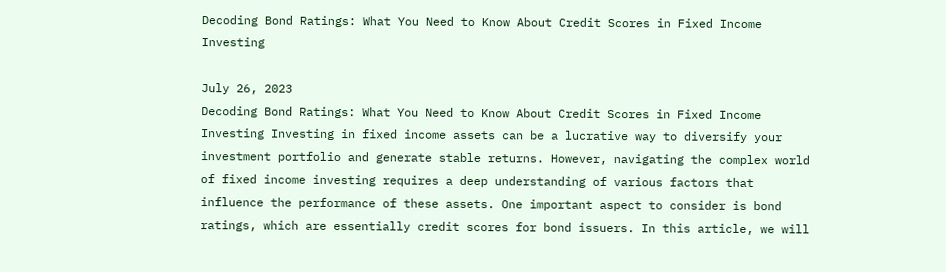Decoding Bond Ratings: What You Need to Know About Credit Scores in Fixed Income Investing

July 26, 2023
Decoding Bond Ratings: What You Need to Know About Credit Scores in Fixed Income Investing Investing in fixed income assets can be a lucrative way to diversify your investment portfolio and generate stable returns. However, navigating the complex world of fixed income investing requires a deep understanding of various factors that influence the performance of these assets. One important aspect to consider is bond ratings, which are essentially credit scores for bond issuers. In this article, we will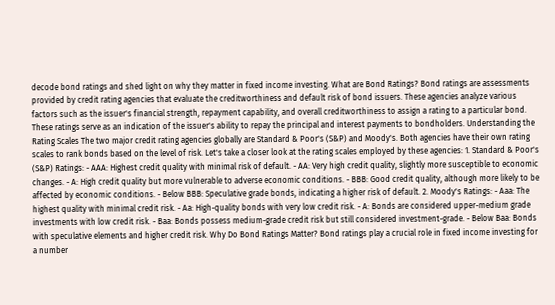decode bond ratings and shed light on why they matter in fixed income investing. What are Bond Ratings? Bond ratings are assessments provided by credit rating agencies that evaluate the creditworthiness and default risk of bond issuers. These agencies analyze various factors such as the issuer's financial strength, repayment capability, and overall creditworthiness to assign a rating to a particular bond. These ratings serve as an indication of the issuer's ability to repay the principal and interest payments to bondholders. Understanding the Rating Scales The two major credit rating agencies globally are Standard & Poor's (S&P) and Moody's. Both agencies have their own rating scales to rank bonds based on the level of risk. Let's take a closer look at the rating scales employed by these agencies: 1. Standard & Poor's (S&P) Ratings: - AAA: Highest credit quality with minimal risk of default. - AA: Very high credit quality, slightly more susceptible to economic changes. - A: High credit quality but more vulnerable to adverse economic conditions. - BBB: Good credit quality, although more likely to be affected by economic conditions. - Below BBB: Speculative grade bonds, indicating a higher risk of default. 2. Moody's Ratings: - Aaa: The highest quality with minimal credit risk. - Aa: High-quality bonds with very low credit risk. - A: Bonds are considered upper-medium grade investments with low credit risk. - Baa: Bonds possess medium-grade credit risk but still considered investment-grade. - Below Baa: Bonds with speculative elements and higher credit risk. Why Do Bond Ratings Matter? Bond ratings play a crucial role in fixed income investing for a number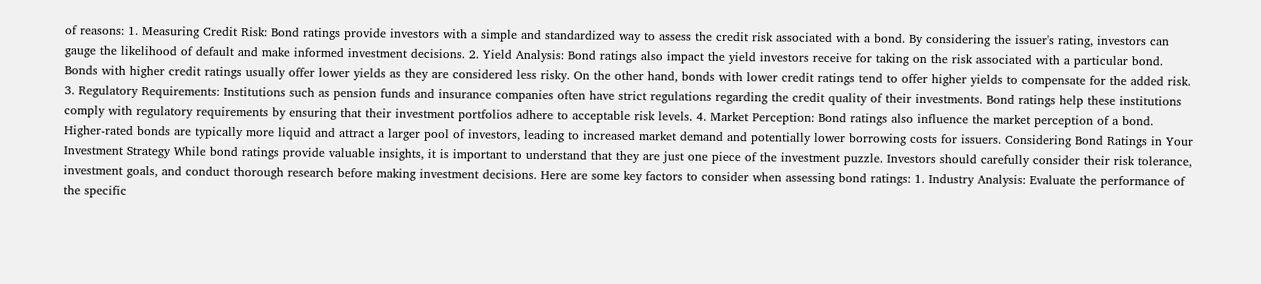of reasons: 1. Measuring Credit Risk: Bond ratings provide investors with a simple and standardized way to assess the credit risk associated with a bond. By considering the issuer's rating, investors can gauge the likelihood of default and make informed investment decisions. 2. Yield Analysis: Bond ratings also impact the yield investors receive for taking on the risk associated with a particular bond. Bonds with higher credit ratings usually offer lower yields as they are considered less risky. On the other hand, bonds with lower credit ratings tend to offer higher yields to compensate for the added risk. 3. Regulatory Requirements: Institutions such as pension funds and insurance companies often have strict regulations regarding the credit quality of their investments. Bond ratings help these institutions comply with regulatory requirements by ensuring that their investment portfolios adhere to acceptable risk levels. 4. Market Perception: Bond ratings also influence the market perception of a bond. Higher-rated bonds are typically more liquid and attract a larger pool of investors, leading to increased market demand and potentially lower borrowing costs for issuers. Considering Bond Ratings in Your Investment Strategy While bond ratings provide valuable insights, it is important to understand that they are just one piece of the investment puzzle. Investors should carefully consider their risk tolerance, investment goals, and conduct thorough research before making investment decisions. Here are some key factors to consider when assessing bond ratings: 1. Industry Analysis: Evaluate the performance of the specific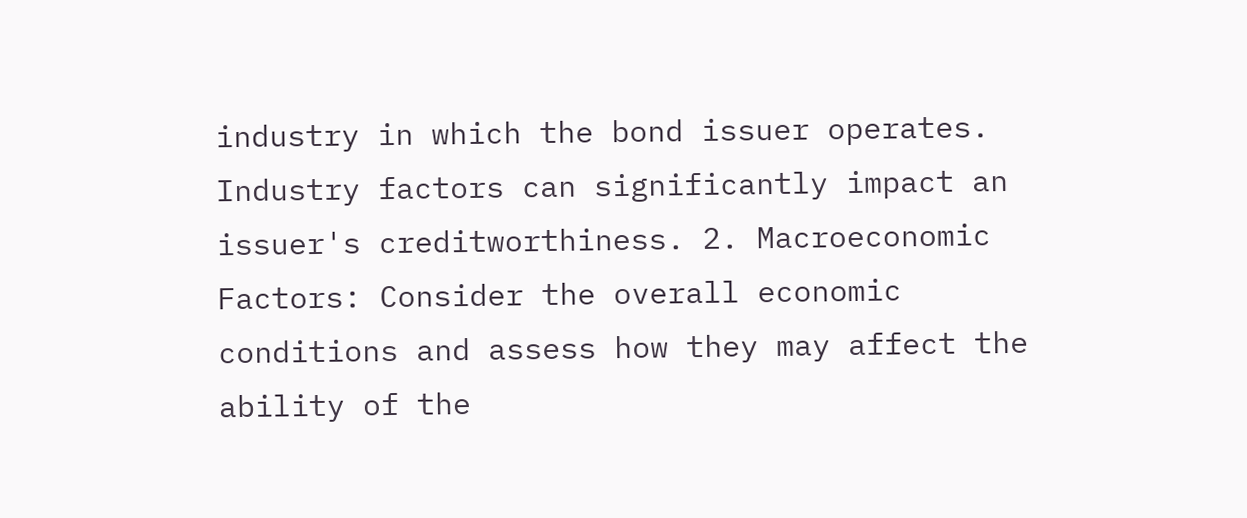industry in which the bond issuer operates. Industry factors can significantly impact an issuer's creditworthiness. 2. Macroeconomic Factors: Consider the overall economic conditions and assess how they may affect the ability of the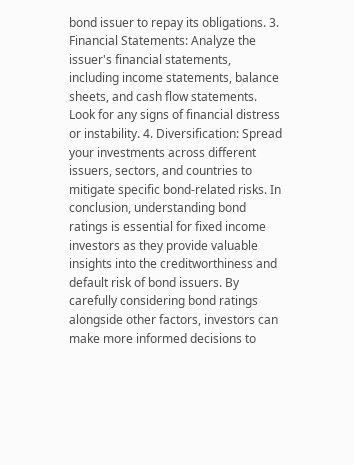bond issuer to repay its obligations. 3. Financial Statements: Analyze the issuer's financial statements, including income statements, balance sheets, and cash flow statements. Look for any signs of financial distress or instability. 4. Diversification: Spread your investments across different issuers, sectors, and countries to mitigate specific bond-related risks. In conclusion, understanding bond ratings is essential for fixed income investors as they provide valuable insights into the creditworthiness and default risk of bond issuers. By carefully considering bond ratings alongside other factors, investors can make more informed decisions to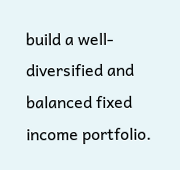build a well-diversified and balanced fixed income portfolio.